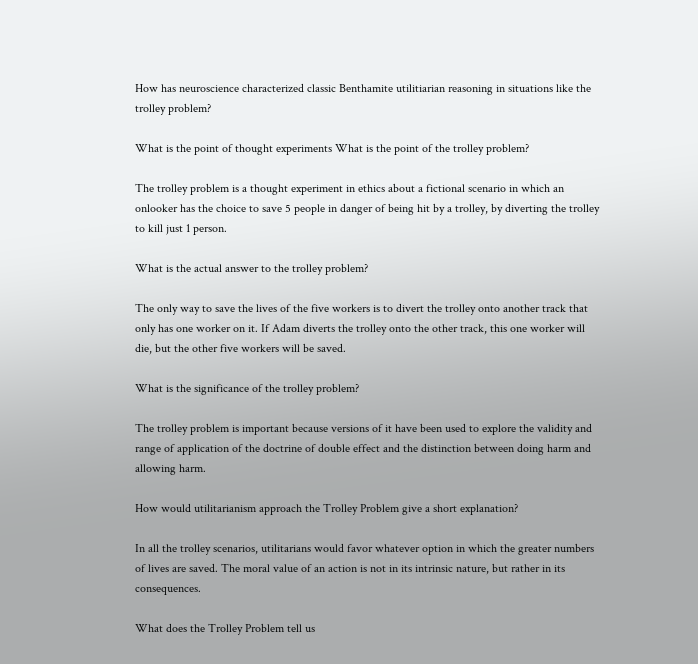How has neuroscience characterized classic Benthamite utilitiarian reasoning in situations like the trolley problem?

What is the point of thought experiments What is the point of the trolley problem?

The trolley problem is a thought experiment in ethics about a fictional scenario in which an onlooker has the choice to save 5 people in danger of being hit by a trolley, by diverting the trolley to kill just 1 person.

What is the actual answer to the trolley problem?

The only way to save the lives of the five workers is to divert the trolley onto another track that only has one worker on it. If Adam diverts the trolley onto the other track, this one worker will die, but the other five workers will be saved.

What is the significance of the trolley problem?

The trolley problem is important because versions of it have been used to explore the validity and range of application of the doctrine of double effect and the distinction between doing harm and allowing harm.

How would utilitarianism approach the Trolley Problem give a short explanation?

In all the trolley scenarios, utilitarians would favor whatever option in which the greater numbers of lives are saved. The moral value of an action is not in its intrinsic nature, but rather in its consequences.

What does the Trolley Problem tell us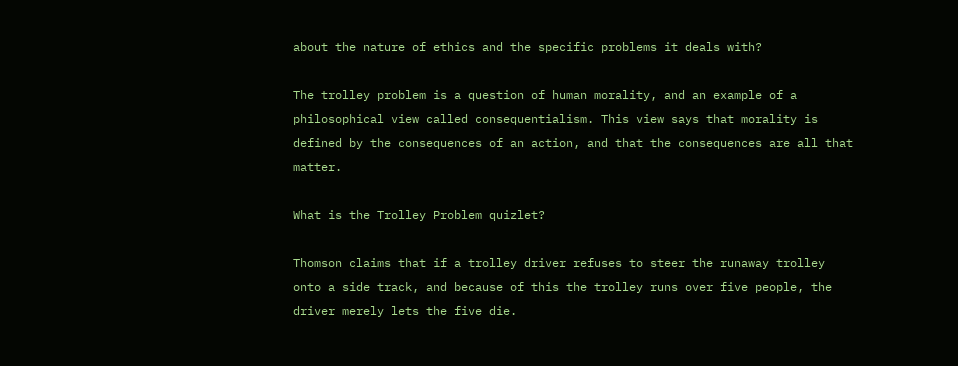about the nature of ethics and the specific problems it deals with?

The trolley problem is a question of human morality, and an example of a philosophical view called consequentialism. This view says that morality is defined by the consequences of an action, and that the consequences are all that matter.

What is the Trolley Problem quizlet?

Thomson claims that if a trolley driver refuses to steer the runaway trolley onto a side track, and because of this the trolley runs over five people, the driver merely lets the five die.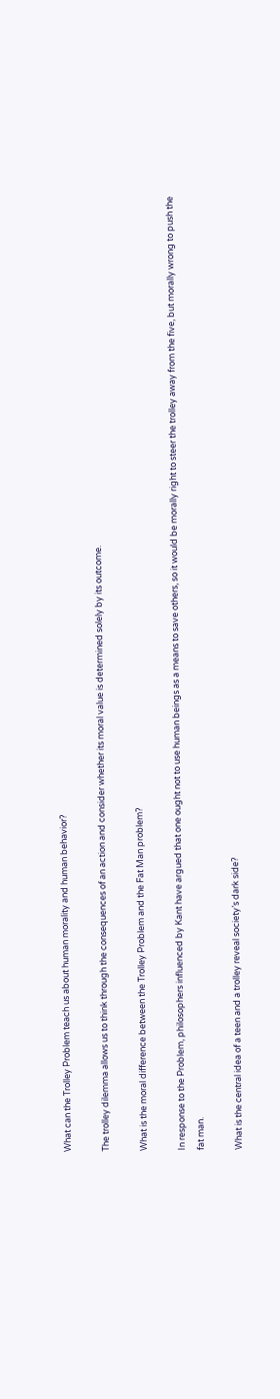What can the Trolley Problem teach us about human morality and human behavior?

The trolley dilemma allows us to think through the consequences of an action and consider whether its moral value is determined solely by its outcome.

What is the moral difference between the Trolley Problem and the Fat Man problem?

In response to the Problem, philosophers influenced by Kant have argued that one ought not to use human beings as a means to save others, so it would be morally right to steer the trolley away from the five, but morally wrong to push the fat man.

What is the central idea of a teen and a trolley reveal society’s dark side?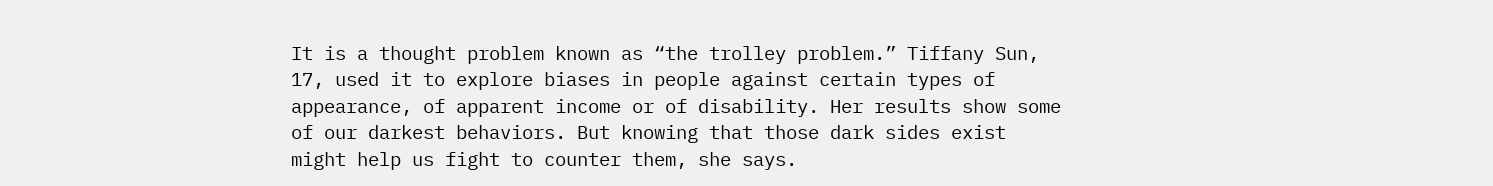It is a thought problem known as “the trolley problem.” Tiffany Sun, 17, used it to explore biases in people against certain types of appearance, of apparent income or of disability. Her results show some of our darkest behaviors. But knowing that those dark sides exist might help us fight to counter them, she says.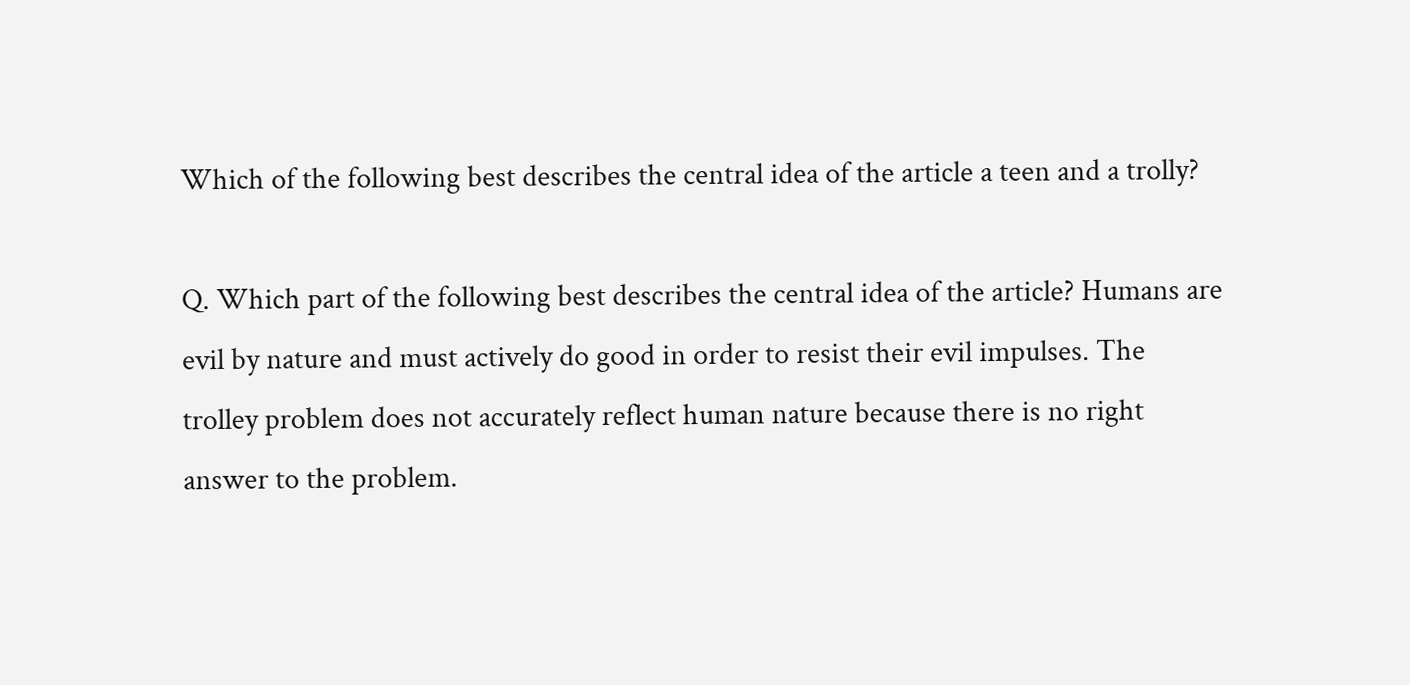Which of the following best describes the central idea of the article a teen and a trolly?

Q. Which part of the following best describes the central idea of the article? Humans are evil by nature and must actively do good in order to resist their evil impulses. The trolley problem does not accurately reflect human nature because there is no right answer to the problem.